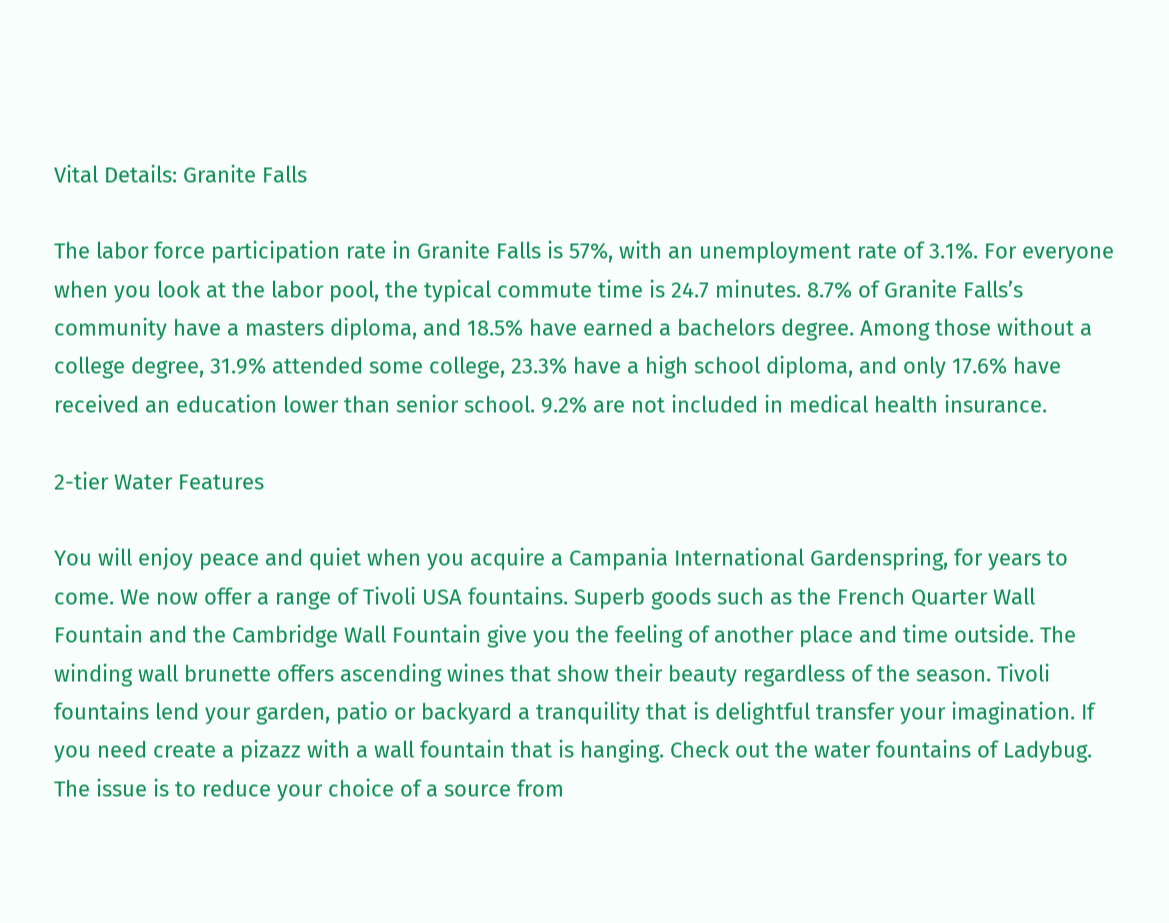Vital Details: Granite Falls

The labor force participation rate in Granite Falls is 57%, with an unemployment rate of 3.1%. For everyone when you look at the labor pool, the typical commute time is 24.7 minutes. 8.7% of Granite Falls’s community have a masters diploma, and 18.5% have earned a bachelors degree. Among those without a college degree, 31.9% attended some college, 23.3% have a high school diploma, and only 17.6% have received an education lower than senior school. 9.2% are not included in medical health insurance.

2-tier Water Features

You will enjoy peace and quiet when you acquire a Campania International Gardenspring, for years to come. We now offer a range of Tivoli USA fountains. Superb goods such as the French Quarter Wall Fountain and the Cambridge Wall Fountain give you the feeling of another place and time outside. The winding wall brunette offers ascending wines that show their beauty regardless of the season. Tivoli fountains lend your garden, patio or backyard a tranquility that is delightful transfer your imagination. If you need create a pizazz with a wall fountain that is hanging. Check out the water fountains of Ladybug. The issue is to reduce your choice of a source from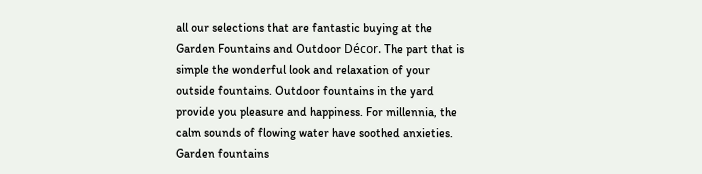all our selections that are fantastic buying at the Garden Fountains and Outdoor Décor. The part that is simple the wonderful look and relaxation of your outside fountains. Outdoor fountains in the yard provide you pleasure and happiness. For millennia, the calm sounds of flowing water have soothed anxieties. Garden fountains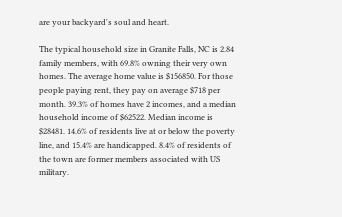are your backyard's soul and heart.

The typical household size in Granite Falls, NC is 2.84 family members, with 69.8% owning their very own homes. The average home value is $156850. For those people paying rent, they pay on average $718 per month. 39.3% of homes have 2 incomes, and a median household income of $62522. Median income is $28481. 14.6% of residents live at or below the poverty line, and 15.4% are handicapped. 8.4% of residents of the town are former members associated with US military.